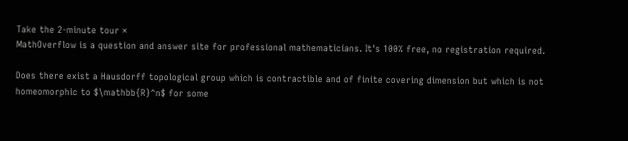Take the 2-minute tour ×
MathOverflow is a question and answer site for professional mathematicians. It's 100% free, no registration required.

Does there exist a Hausdorff topological group which is contractible and of finite covering dimension but which is not homeomorphic to $\mathbb{R}^n$ for some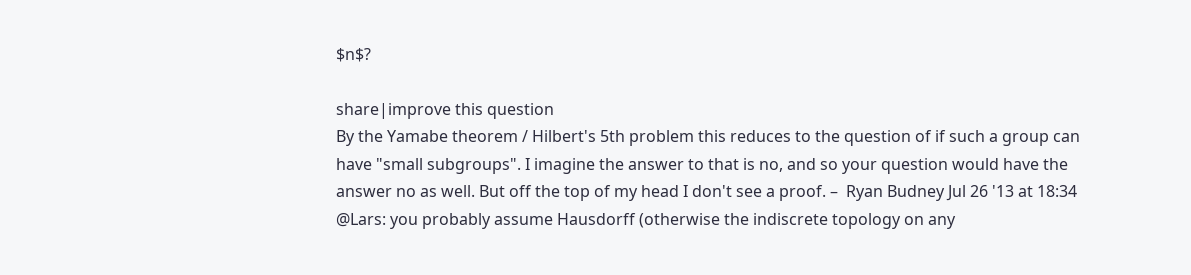$n$?

share|improve this question
By the Yamabe theorem / Hilbert's 5th problem this reduces to the question of if such a group can have "small subgroups". I imagine the answer to that is no, and so your question would have the answer no as well. But off the top of my head I don't see a proof. –  Ryan Budney Jul 26 '13 at 18:34
@Lars: you probably assume Hausdorff (otherwise the indiscrete topology on any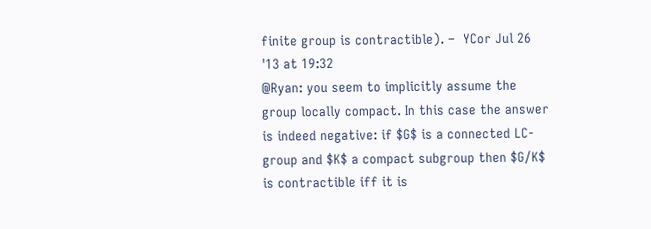finite group is contractible). –  YCor Jul 26 '13 at 19:32
@Ryan: you seem to implicitly assume the group locally compact. In this case the answer is indeed negative: if $G$ is a connected LC-group and $K$ a compact subgroup then $G/K$ is contractible iff it is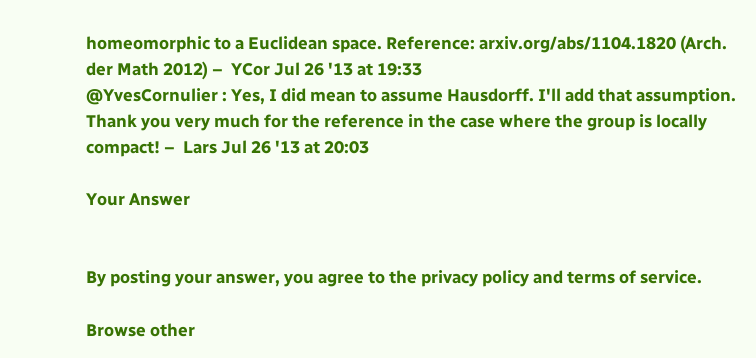homeomorphic to a Euclidean space. Reference: arxiv.org/abs/1104.1820 (Arch. der Math 2012) –  YCor Jul 26 '13 at 19:33
@YvesCornulier : Yes, I did mean to assume Hausdorff. I'll add that assumption. Thank you very much for the reference in the case where the group is locally compact! –  Lars Jul 26 '13 at 20:03

Your Answer


By posting your answer, you agree to the privacy policy and terms of service.

Browse other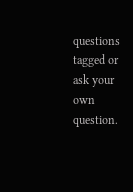questions tagged or ask your own question.